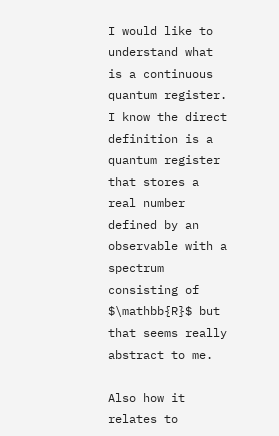I would like to understand what is a continuous quantum register. I know the direct definition is a quantum register that stores a real number defined by an observable with a spectrum consisting of $\mathbb{R}$ but that seems really abstract to me.

Also how it relates to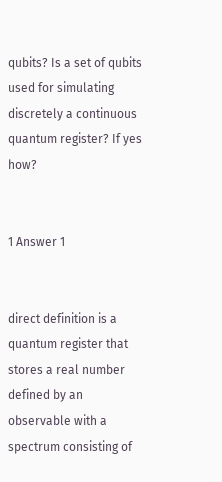qubits? Is a set of qubits used for simulating discretely a continuous quantum register? If yes how?


1 Answer 1


direct definition is a quantum register that stores a real number defined by an observable with a spectrum consisting of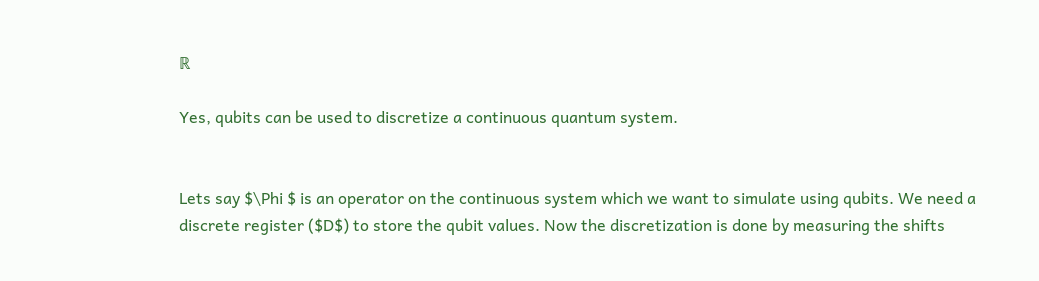ℝ

Yes, qubits can be used to discretize a continuous quantum system.


Lets say $\Phi $ is an operator on the continuous system which we want to simulate using qubits. We need a discrete register ($D$) to store the qubit values. Now the discretization is done by measuring the shifts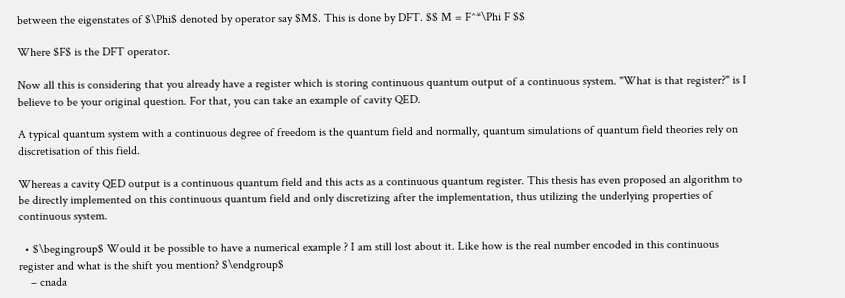between the eigenstates of $\Phi$ denoted by operator say $M$. This is done by DFT. $$ M = F^*\Phi F $$

Where $F$ is the DFT operator.

Now all this is considering that you already have a register which is storing continuous quantum output of a continuous system. "What is that register?" is I believe to be your original question. For that, you can take an example of cavity QED.

A typical quantum system with a continuous degree of freedom is the quantum field and normally, quantum simulations of quantum field theories rely on discretisation of this field.

Whereas a cavity QED output is a continuous quantum field and this acts as a continuous quantum register. This thesis has even proposed an algorithm to be directly implemented on this continuous quantum field and only discretizing after the implementation, thus utilizing the underlying properties of continuous system.

  • $\begingroup$ Would it be possible to have a numerical example ? I am still lost about it. Like how is the real number encoded in this continuous register and what is the shift you mention? $\endgroup$
    – cnada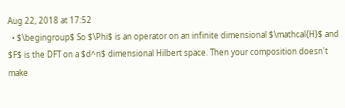Aug 22, 2018 at 17:52
  • $\begingroup$ So $\Phi$ is an operator on an infinite dimensional $\mathcal{H}$ and $F$ is the DFT on a $d^n$ dimensional Hilbert space. Then your composition doesn't make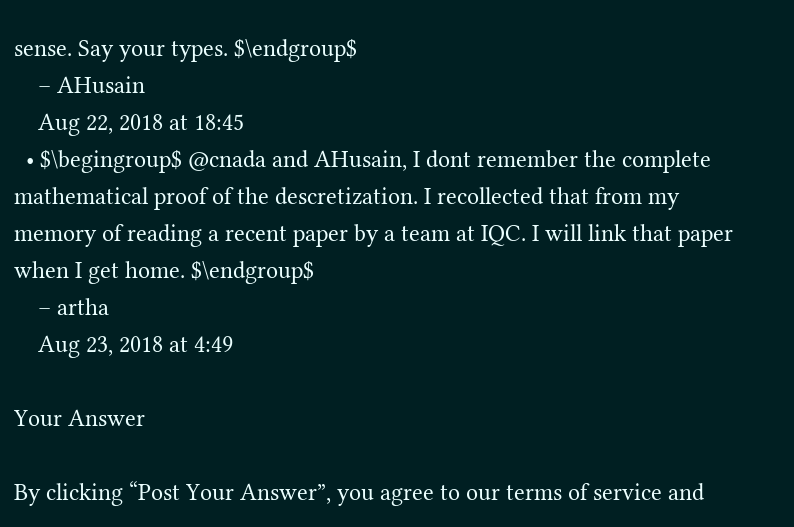sense. Say your types. $\endgroup$
    – AHusain
    Aug 22, 2018 at 18:45
  • $\begingroup$ @cnada and AHusain, I dont remember the complete mathematical proof of the descretization. I recollected that from my memory of reading a recent paper by a team at IQC. I will link that paper when I get home. $\endgroup$
    – artha
    Aug 23, 2018 at 4:49

Your Answer

By clicking “Post Your Answer”, you agree to our terms of service and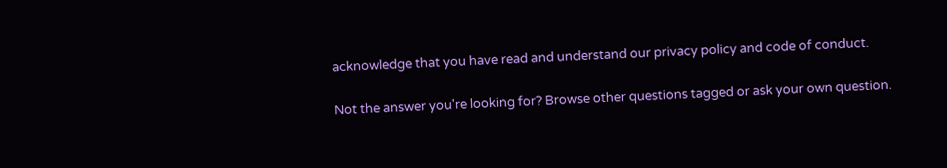acknowledge that you have read and understand our privacy policy and code of conduct.

Not the answer you're looking for? Browse other questions tagged or ask your own question.